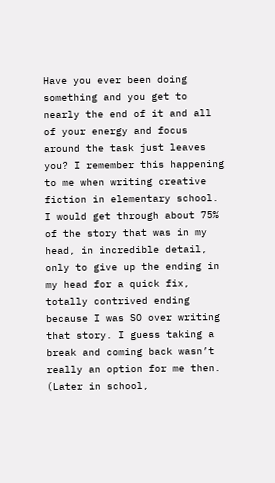Have you ever been doing something and you get to nearly the end of it and all of your energy and focus around the task just leaves you? I remember this happening to me when writing creative fiction in elementary school. I would get through about 75% of the story that was in my head, in incredible detail, only to give up the ending in my head for a quick fix, totally contrived ending because I was SO over writing that story. I guess taking a break and coming back wasn’t really an option for me then. (Later in school,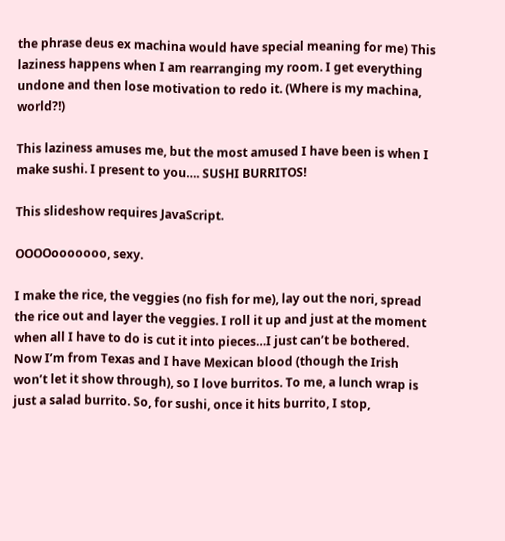the phrase deus ex machina would have special meaning for me) This laziness happens when I am rearranging my room. I get everything undone and then lose motivation to redo it. (Where is my machina, world?!)

This laziness amuses me, but the most amused I have been is when I make sushi. I present to you…. SUSHI BURRITOS!

This slideshow requires JavaScript.

OOOOooooooo, sexy.

I make the rice, the veggies (no fish for me), lay out the nori, spread the rice out and layer the veggies. I roll it up and just at the moment when all I have to do is cut it into pieces…I just can’t be bothered. Now I’m from Texas and I have Mexican blood (though the Irish won’t let it show through), so I love burritos. To me, a lunch wrap is just a salad burrito. So, for sushi, once it hits burrito, I stop,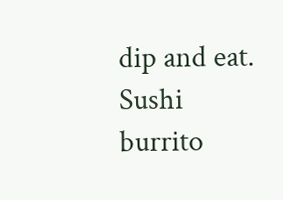dip and eat. Sushi burrito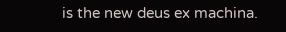is the new deus ex machina.